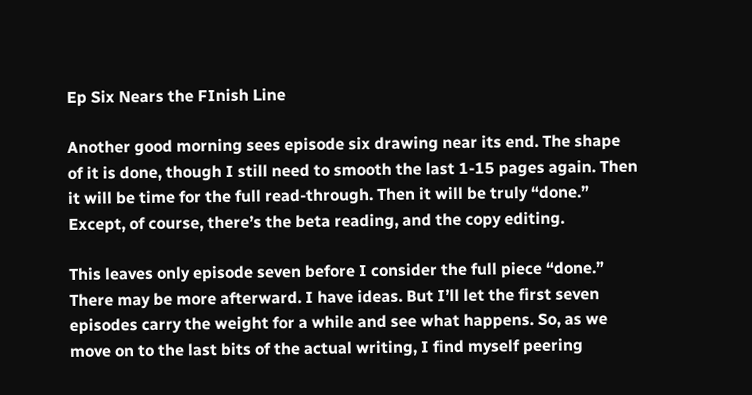Ep Six Nears the FInish Line

Another good morning sees episode six drawing near its end. The shape of it is done, though I still need to smooth the last 1-15 pages again. Then it will be time for the full read-through. Then it will be truly “done.” Except, of course, there’s the beta reading, and the copy editing.

This leaves only episode seven before I consider the full piece “done.” There may be more afterward. I have ideas. But I’ll let the first seven episodes carry the weight for a while and see what happens. So, as we move on to the last bits of the actual writing, I find myself peering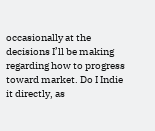occasionally at the decisions I’ll be making regarding how to progress toward market. Do I Indie it directly, as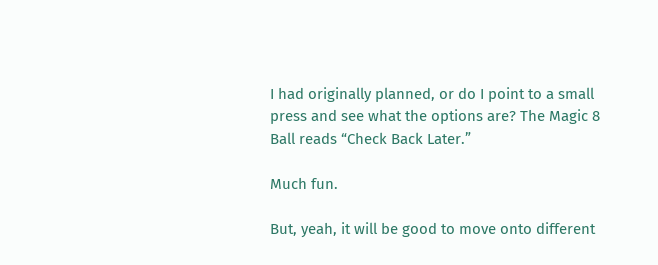I had originally planned, or do I point to a small press and see what the options are? The Magic 8 Ball reads “Check Back Later.”

Much fun.

But, yeah, it will be good to move onto different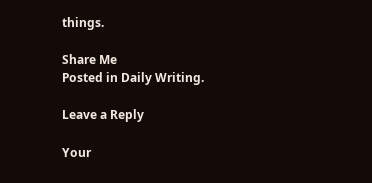things.

Share Me
Posted in Daily Writing.

Leave a Reply

Your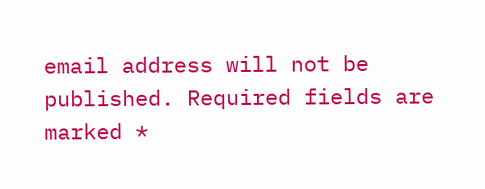email address will not be published. Required fields are marked *